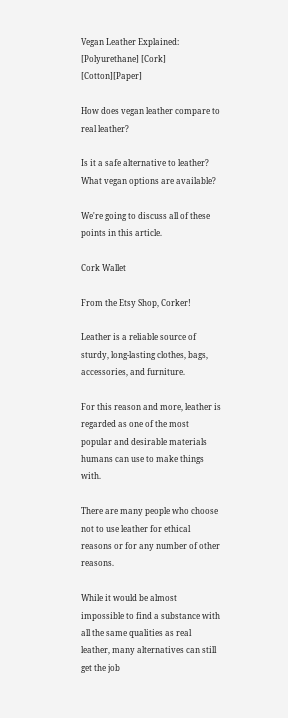Vegan Leather Explained: [Polyurethane] [Cork] [Cotton][Paper]

How does vegan leather compare to real leather?

Is it a safe alternative to leather? What vegan options are available?

We're going to discuss all of these points in this article.

Cork Wallet

From the Etsy Shop, Corker!

Leather is a reliable source of sturdy, long-lasting clothes, bags, accessories, and furniture.

For this reason and more, leather is regarded as one of the most popular and desirable materials humans can use to make things with.

There are many people who choose not to use leather for ethical reasons or for any number of other reasons.

While it would be almost impossible to find a substance with all the same qualities as real leather, many alternatives can still get the job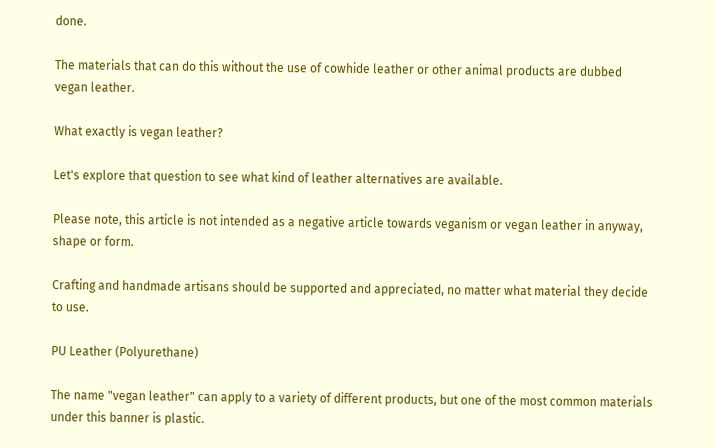done.

The materials that can do this without the use of cowhide leather or other animal products are dubbed vegan leather.

What exactly is vegan leather?

Let's explore that question to see what kind of leather alternatives are available.

Please note, this article is not intended as a negative article towards veganism or vegan leather in anyway, shape or form.

Crafting and handmade artisans should be supported and appreciated, no matter what material they decide to use.

PU Leather (Polyurethane)

The name "vegan leather" can apply to a variety of different products, but one of the most common materials under this banner is plastic.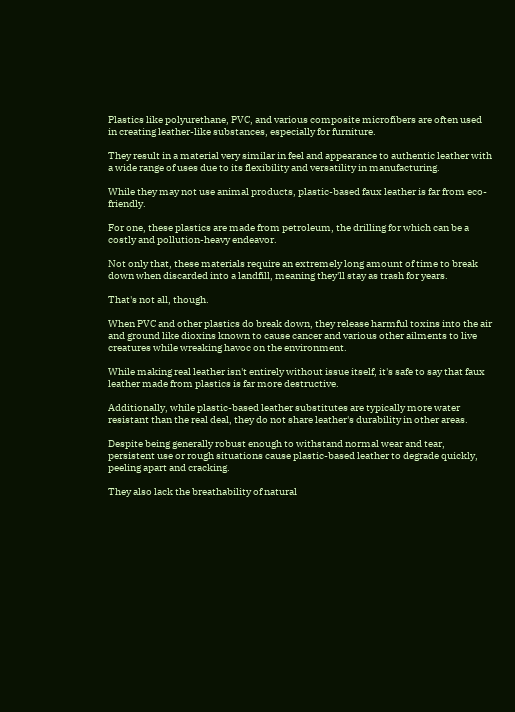Plastics like polyurethane, PVC, and various composite microfibers are often used in creating leather-like substances, especially for furniture.

They result in a material very similar in feel and appearance to authentic leather with a wide range of uses due to its flexibility and versatility in manufacturing.

While they may not use animal products, plastic-based faux leather is far from eco-friendly.

For one, these plastics are made from petroleum, the drilling for which can be a costly and pollution-heavy endeavor.

Not only that, these materials require an extremely long amount of time to break down when discarded into a landfill, meaning they'll stay as trash for years.

That's not all, though.

When PVC and other plastics do break down, they release harmful toxins into the air and ground like dioxins known to cause cancer and various other ailments to live creatures while wreaking havoc on the environment.

While making real leather isn't entirely without issue itself, it's safe to say that faux leather made from plastics is far more destructive.

Additionally, while plastic-based leather substitutes are typically more water resistant than the real deal, they do not share leather's durability in other areas.

Despite being generally robust enough to withstand normal wear and tear, persistent use or rough situations cause plastic-based leather to degrade quickly, peeling apart and cracking.

They also lack the breathability of natural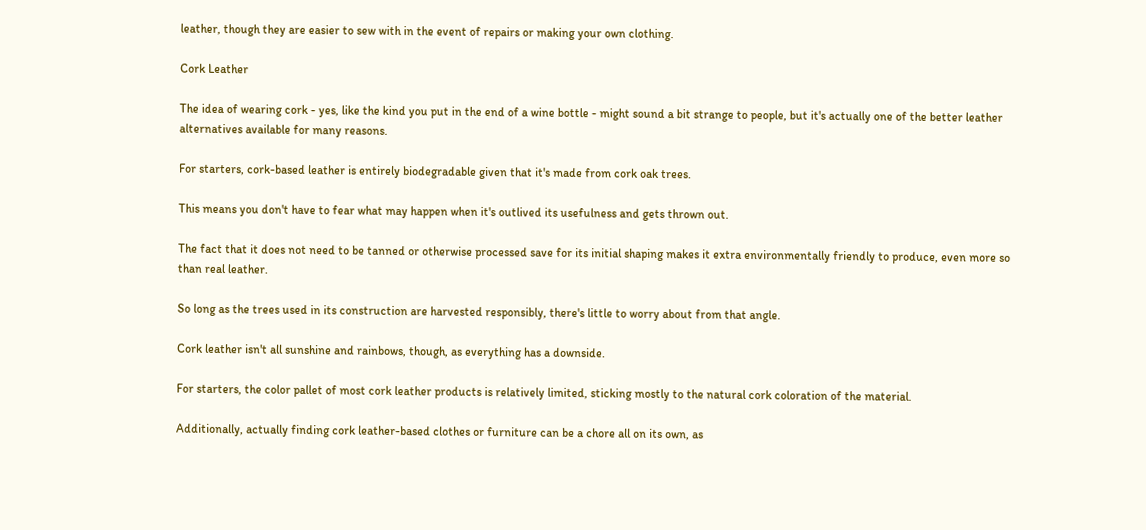leather, though they are easier to sew with in the event of repairs or making your own clothing.

Cork Leather

The idea of wearing cork - yes, like the kind you put in the end of a wine bottle - might sound a bit strange to people, but it's actually one of the better leather alternatives available for many reasons.

For starters, cork-based leather is entirely biodegradable given that it's made from cork oak trees.

This means you don't have to fear what may happen when it's outlived its usefulness and gets thrown out.

The fact that it does not need to be tanned or otherwise processed save for its initial shaping makes it extra environmentally friendly to produce, even more so than real leather.

So long as the trees used in its construction are harvested responsibly, there's little to worry about from that angle.

Cork leather isn't all sunshine and rainbows, though, as everything has a downside.

For starters, the color pallet of most cork leather products is relatively limited, sticking mostly to the natural cork coloration of the material.

Additionally, actually finding cork leather-based clothes or furniture can be a chore all on its own, as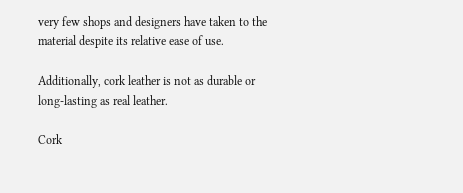very few shops and designers have taken to the material despite its relative ease of use.

Additionally, cork leather is not as durable or long-lasting as real leather.

Cork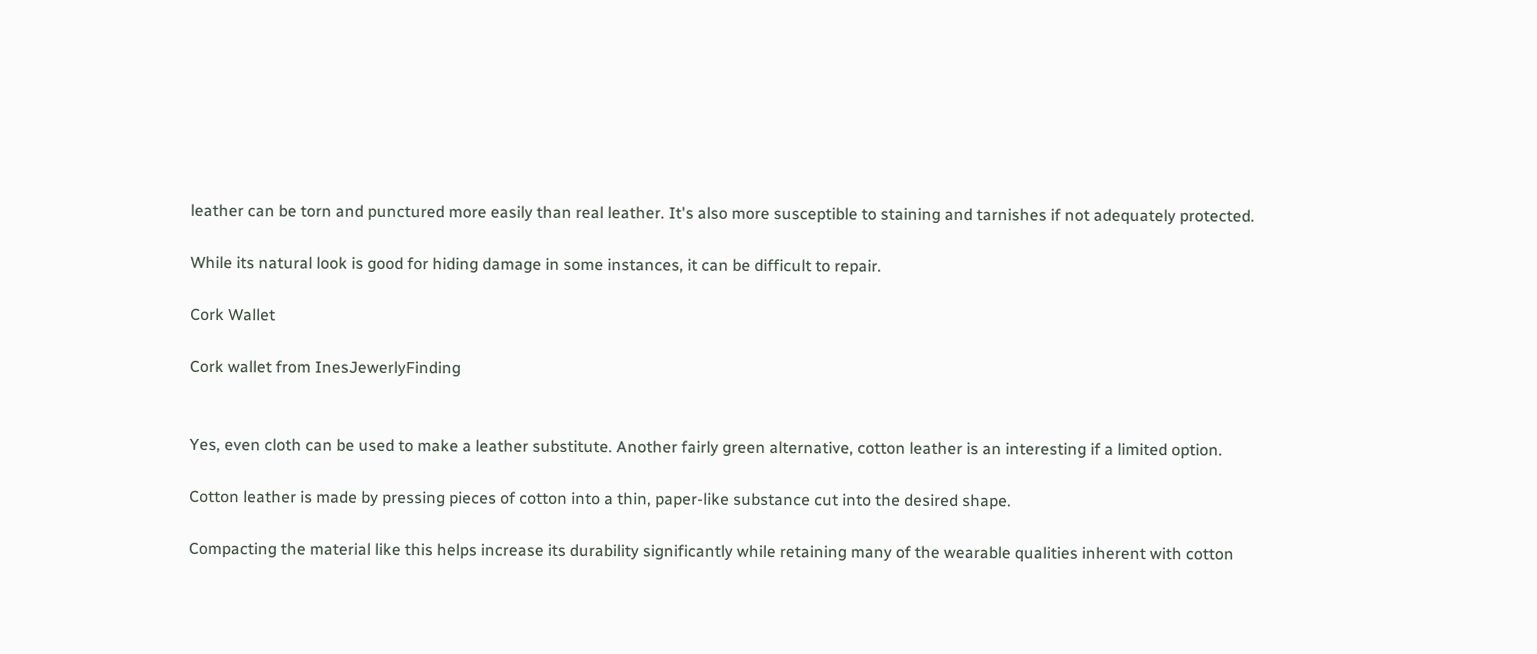leather can be torn and punctured more easily than real leather. It's also more susceptible to staining and tarnishes if not adequately protected.

While its natural look is good for hiding damage in some instances, it can be difficult to repair.

Cork Wallet

Cork wallet from InesJewerlyFinding


Yes, even cloth can be used to make a leather substitute. Another fairly green alternative, cotton leather is an interesting if a limited option.

Cotton leather is made by pressing pieces of cotton into a thin, paper-like substance cut into the desired shape.

Compacting the material like this helps increase its durability significantly while retaining many of the wearable qualities inherent with cotton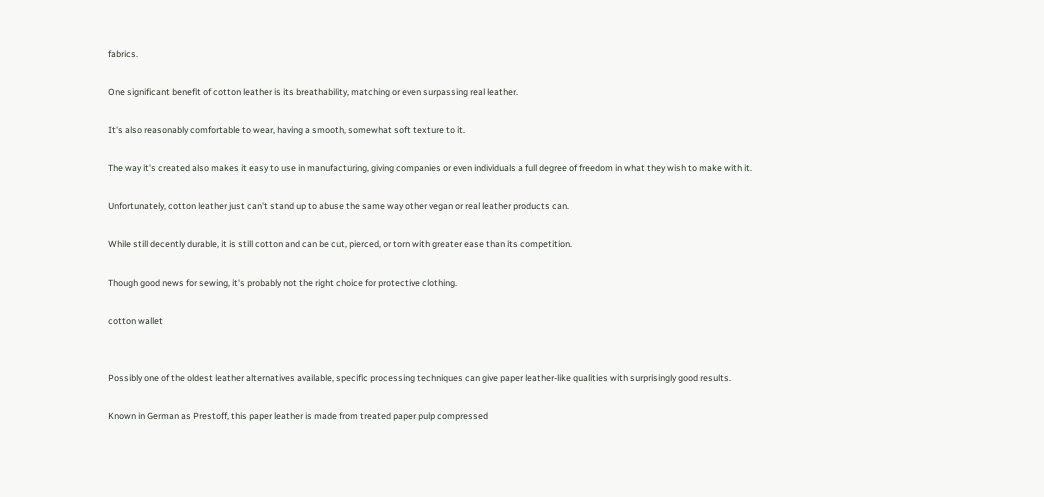fabrics.

One significant benefit of cotton leather is its breathability, matching or even surpassing real leather.

It's also reasonably comfortable to wear, having a smooth, somewhat soft texture to it.

The way it's created also makes it easy to use in manufacturing, giving companies or even individuals a full degree of freedom in what they wish to make with it.

Unfortunately, cotton leather just can't stand up to abuse the same way other vegan or real leather products can.

While still decently durable, it is still cotton and can be cut, pierced, or torn with greater ease than its competition.

Though good news for sewing, it's probably not the right choice for protective clothing.

cotton wallet


Possibly one of the oldest leather alternatives available, specific processing techniques can give paper leather-like qualities with surprisingly good results.

Known in German as Prestoff, this paper leather is made from treated paper pulp compressed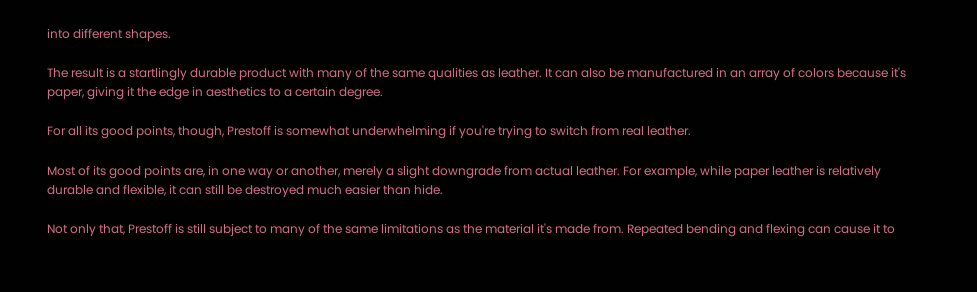into different shapes.

The result is a startlingly durable product with many of the same qualities as leather. It can also be manufactured in an array of colors because it's paper, giving it the edge in aesthetics to a certain degree.

For all its good points, though, Prestoff is somewhat underwhelming if you're trying to switch from real leather.

Most of its good points are, in one way or another, merely a slight downgrade from actual leather. For example, while paper leather is relatively durable and flexible, it can still be destroyed much easier than hide.

Not only that, Prestoff is still subject to many of the same limitations as the material it's made from. Repeated bending and flexing can cause it to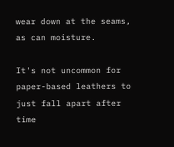wear down at the seams, as can moisture.

It's not uncommon for paper-based leathers to just fall apart after time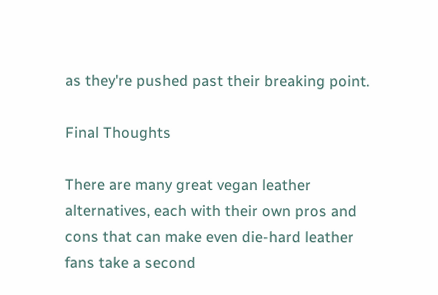as they're pushed past their breaking point.

Final Thoughts

There are many great vegan leather alternatives, each with their own pros and cons that can make even die-hard leather fans take a second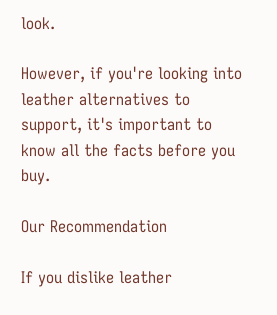look.

However, if you're looking into leather alternatives to support, it's important to know all the facts before you buy.

Our Recommendation

If you dislike leather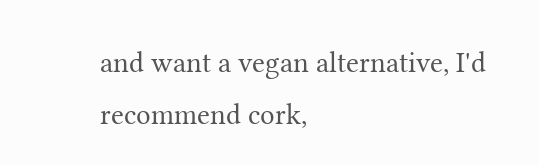and want a vegan alternative, I'd recommend cork,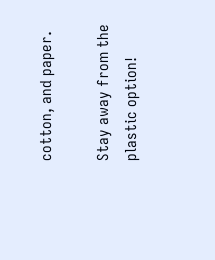cotton, and paper.

Stay away from the plastic option!